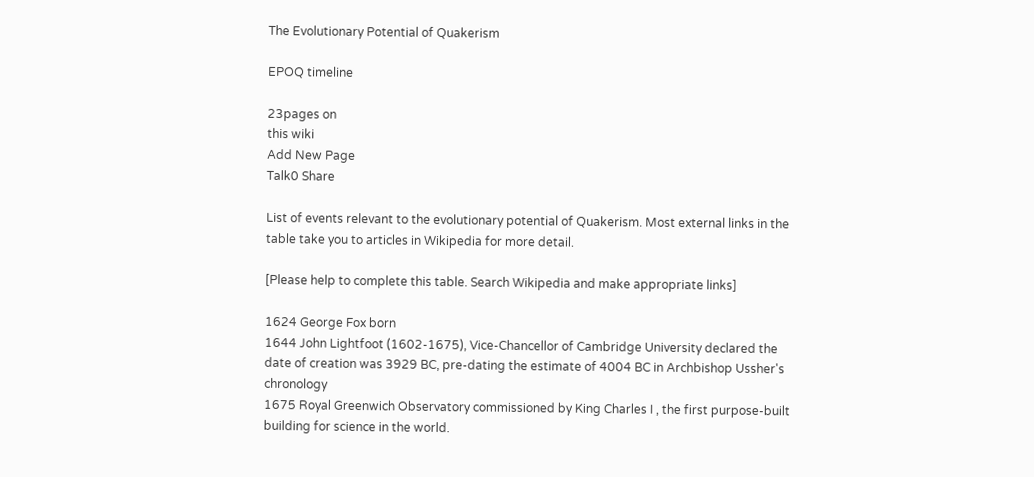The Evolutionary Potential of Quakerism

EPOQ timeline

23pages on
this wiki
Add New Page
Talk0 Share

List of events relevant to the evolutionary potential of Quakerism. Most external links in the table take you to articles in Wikipedia for more detail.

[Please help to complete this table. Search Wikipedia and make appropriate links]

1624 George Fox born
1644 John Lightfoot (1602-1675), Vice-Chancellor of Cambridge University declared the date of creation was 3929 BC, pre-dating the estimate of 4004 BC in Archbishop Ussher's chronology
1675 Royal Greenwich Observatory commissioned by King Charles I , the first purpose-built building for science in the world.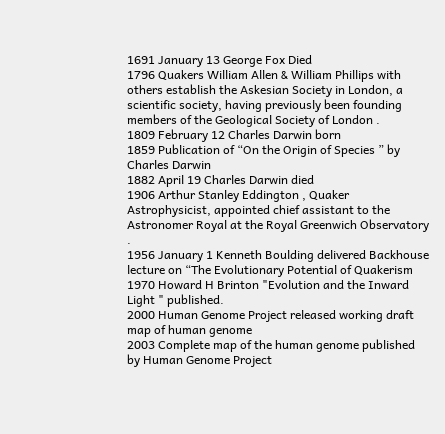1691 January 13 George Fox Died
1796 Quakers William Allen & William Phillips with others establish the Askesian Society in London, a scientific society, having previously been founding members of the Geological Society of London .
1809 February 12 Charles Darwin born
1859 Publication of “On the Origin of Species ” by Charles Darwin
1882 April 19 Charles Darwin died
1906 Arthur Stanley Eddington , Quaker Astrophysicist, appointed chief assistant to the Astronomer Royal at the Royal Greenwich Observatory .
1956 January 1 Kenneth Boulding delivered Backhouse lecture on “The Evolutionary Potential of Quakerism
1970 Howard H Brinton "Evolution and the Inward Light " published.
2000 Human Genome Project released working draft map of human genome
2003 Complete map of the human genome published by Human Genome Project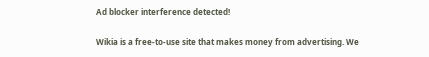Ad blocker interference detected!

Wikia is a free-to-use site that makes money from advertising. We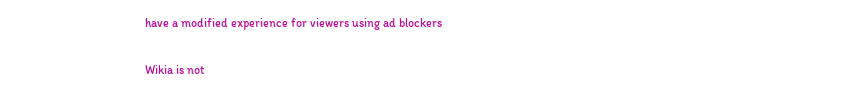have a modified experience for viewers using ad blockers

Wikia is not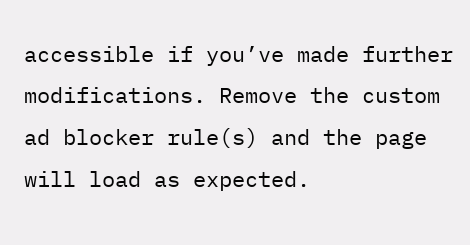accessible if you’ve made further modifications. Remove the custom ad blocker rule(s) and the page will load as expected.